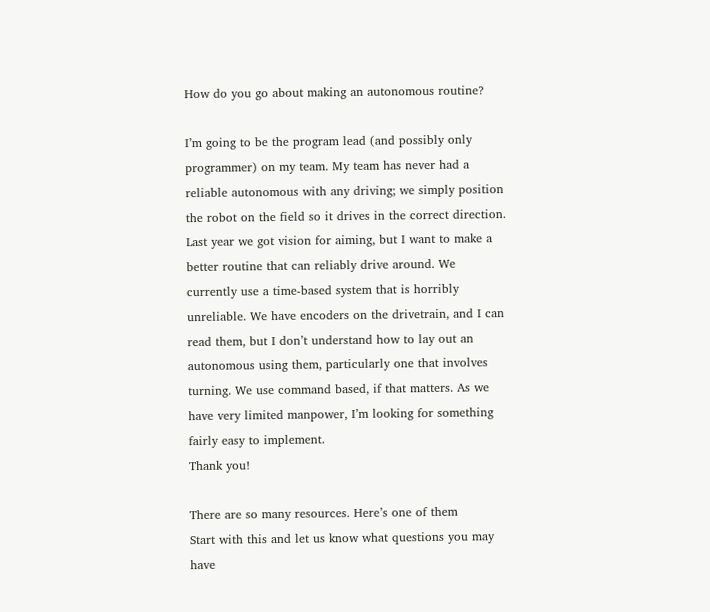How do you go about making an autonomous routine?

I’m going to be the program lead (and possibly only programmer) on my team. My team has never had a reliable autonomous with any driving; we simply position the robot on the field so it drives in the correct direction. Last year we got vision for aiming, but I want to make a better routine that can reliably drive around. We currently use a time-based system that is horribly unreliable. We have encoders on the drivetrain, and I can read them, but I don’t understand how to lay out an autonomous using them, particularly one that involves turning. We use command based, if that matters. As we have very limited manpower, I’m looking for something fairly easy to implement.
Thank you!

There are so many resources. Here’s one of them
Start with this and let us know what questions you may have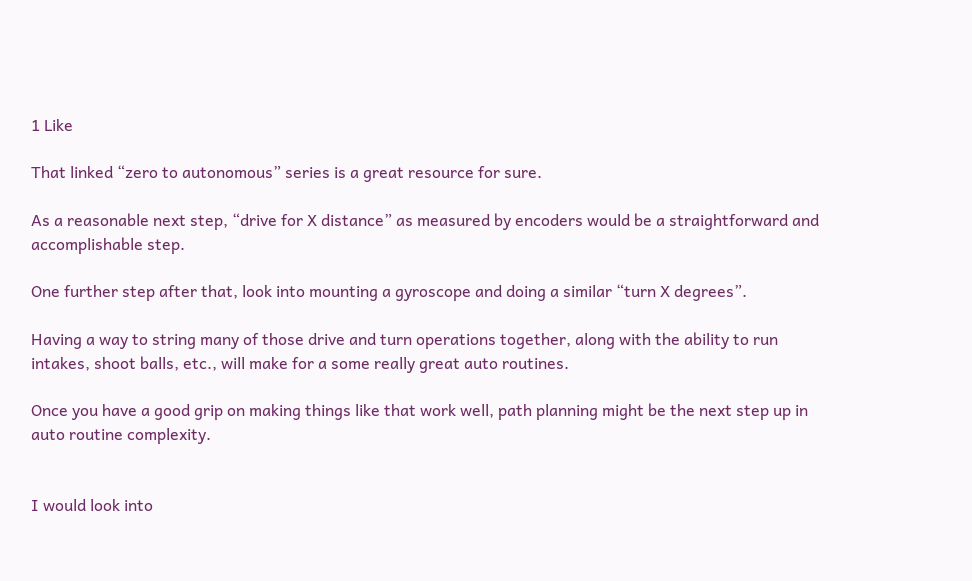1 Like

That linked “zero to autonomous” series is a great resource for sure.

As a reasonable next step, “drive for X distance” as measured by encoders would be a straightforward and accomplishable step.

One further step after that, look into mounting a gyroscope and doing a similar “turn X degrees”.

Having a way to string many of those drive and turn operations together, along with the ability to run intakes, shoot balls, etc., will make for a some really great auto routines.

Once you have a good grip on making things like that work well, path planning might be the next step up in auto routine complexity.


I would look into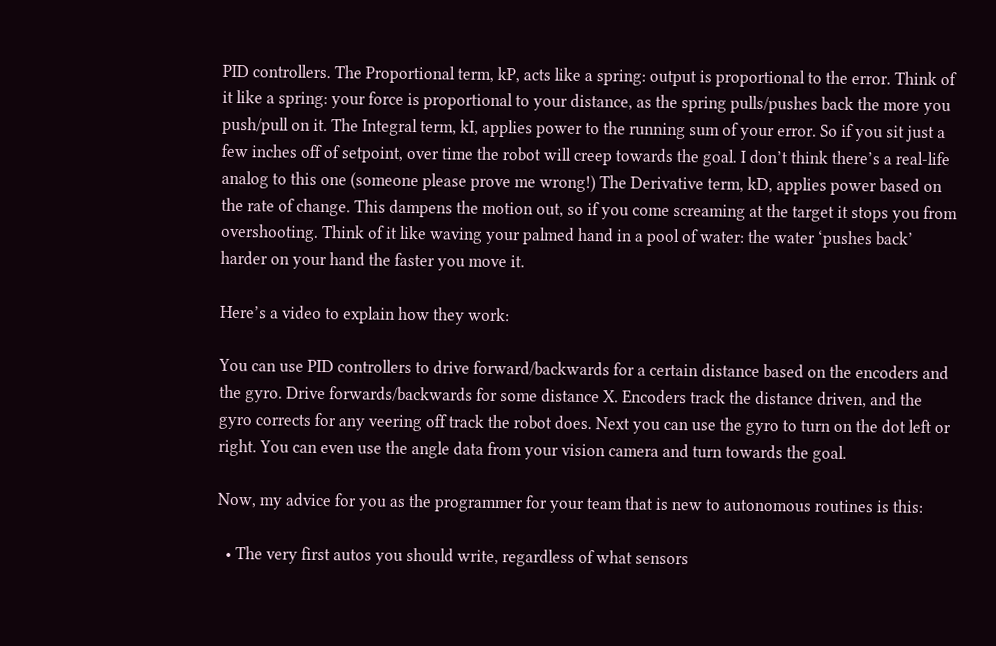PID controllers. The Proportional term, kP, acts like a spring: output is proportional to the error. Think of it like a spring: your force is proportional to your distance, as the spring pulls/pushes back the more you push/pull on it. The Integral term, kI, applies power to the running sum of your error. So if you sit just a few inches off of setpoint, over time the robot will creep towards the goal. I don’t think there’s a real-life analog to this one (someone please prove me wrong!) The Derivative term, kD, applies power based on the rate of change. This dampens the motion out, so if you come screaming at the target it stops you from overshooting. Think of it like waving your palmed hand in a pool of water: the water ‘pushes back’ harder on your hand the faster you move it.

Here’s a video to explain how they work:

You can use PID controllers to drive forward/backwards for a certain distance based on the encoders and the gyro. Drive forwards/backwards for some distance X. Encoders track the distance driven, and the gyro corrects for any veering off track the robot does. Next you can use the gyro to turn on the dot left or right. You can even use the angle data from your vision camera and turn towards the goal.

Now, my advice for you as the programmer for your team that is new to autonomous routines is this:

  • The very first autos you should write, regardless of what sensors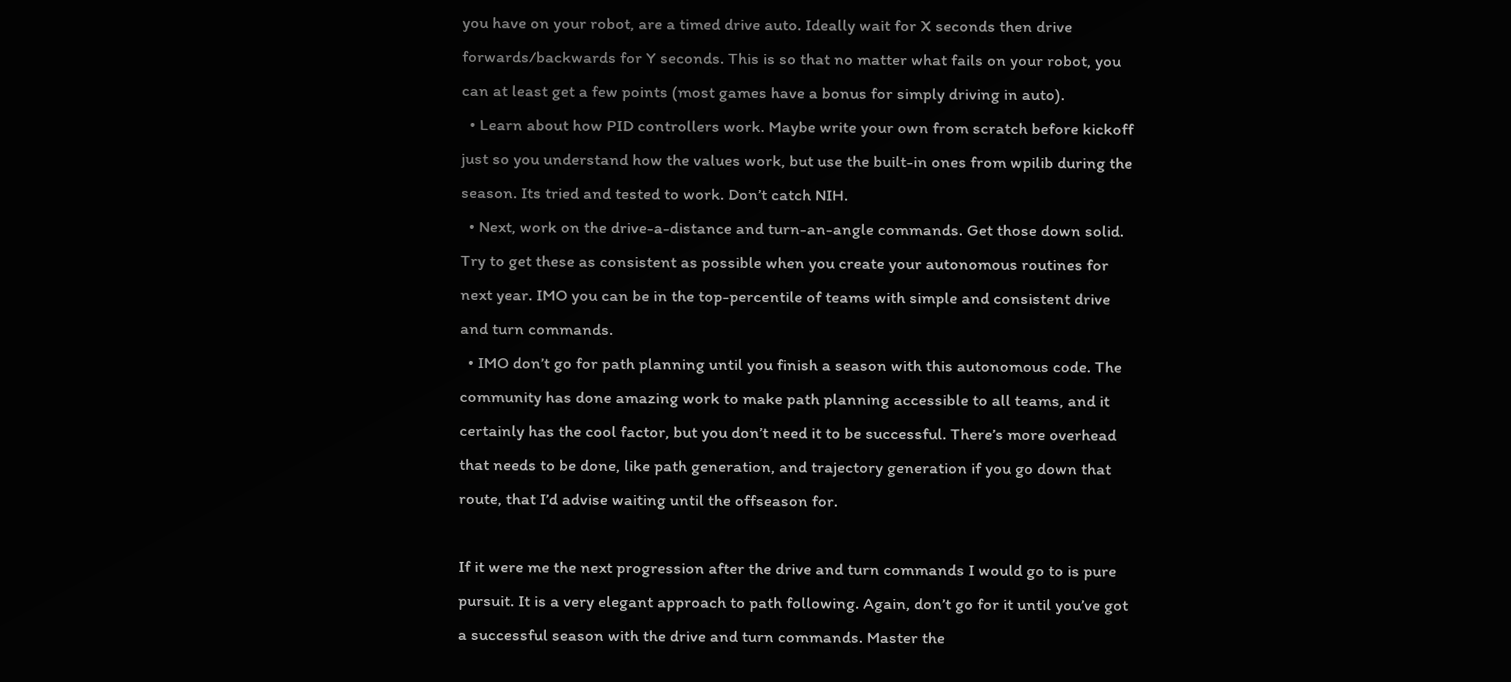you have on your robot, are a timed drive auto. Ideally wait for X seconds then drive forwards/backwards for Y seconds. This is so that no matter what fails on your robot, you can at least get a few points (most games have a bonus for simply driving in auto).
  • Learn about how PID controllers work. Maybe write your own from scratch before kickoff just so you understand how the values work, but use the built-in ones from wpilib during the season. Its tried and tested to work. Don’t catch NIH.
  • Next, work on the drive-a-distance and turn-an-angle commands. Get those down solid. Try to get these as consistent as possible when you create your autonomous routines for next year. IMO you can be in the top-percentile of teams with simple and consistent drive and turn commands.
  • IMO don’t go for path planning until you finish a season with this autonomous code. The community has done amazing work to make path planning accessible to all teams, and it certainly has the cool factor, but you don’t need it to be successful. There’s more overhead that needs to be done, like path generation, and trajectory generation if you go down that route, that I’d advise waiting until the offseason for.

If it were me the next progression after the drive and turn commands I would go to is pure pursuit. It is a very elegant approach to path following. Again, don’t go for it until you’ve got a successful season with the drive and turn commands. Master the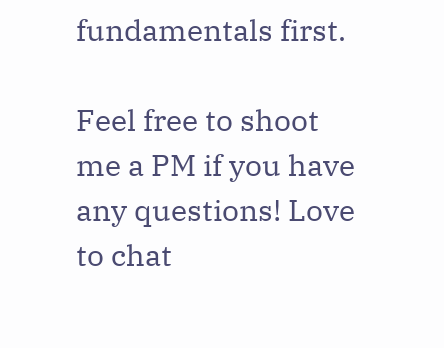fundamentals first.

Feel free to shoot me a PM if you have any questions! Love to chat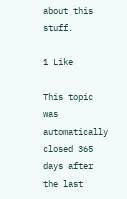about this stuff.

1 Like

This topic was automatically closed 365 days after the last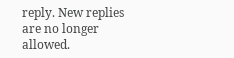reply. New replies are no longer allowed.